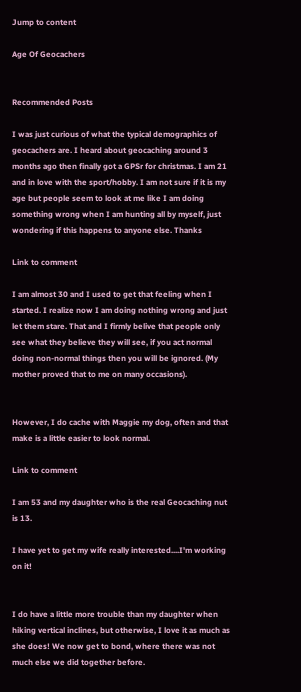Jump to content

Age Of Geocachers


Recommended Posts

I was just curious of what the typical demographics of geocachers are. I heard about geocaching around 3 months ago then finally got a GPSr for christmas. I am 21 and in love with the sport/hobby. I am not sure if it is my age but people seem to look at me like I am doing something wrong when I am hunting all by myself, just wondering if this happens to anyone else. Thanks

Link to comment

I am almost 30 and I used to get that feeling when I started. I realize now I am doing nothing wrong and just let them stare. That and I firmly belive that people only see what they believe they will see, if you act normal doing non-normal things then you will be ignored. (My mother proved that to me on many occasions).


However, I do cache with Maggie my dog, often and that make is a little easier to look normal.

Link to comment

I am 53 and my daughter who is the real Geocaching nut is 13.

I have yet to get my wife really interested....I'm working on it!


I do have a little more trouble than my daughter when hiking vertical inclines, but otherwise, I love it as much as she does! We now get to bond, where there was not much else we did together before.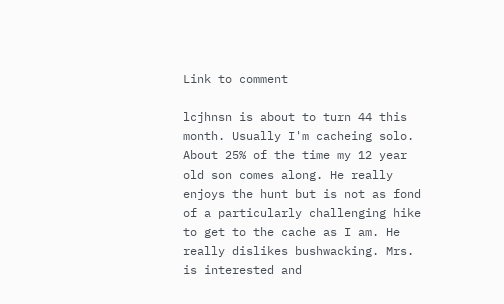Link to comment

lcjhnsn is about to turn 44 this month. Usually I'm cacheing solo. About 25% of the time my 12 year old son comes along. He really enjoys the hunt but is not as fond of a particularly challenging hike to get to the cache as I am. He really dislikes bushwacking. Mrs. is interested and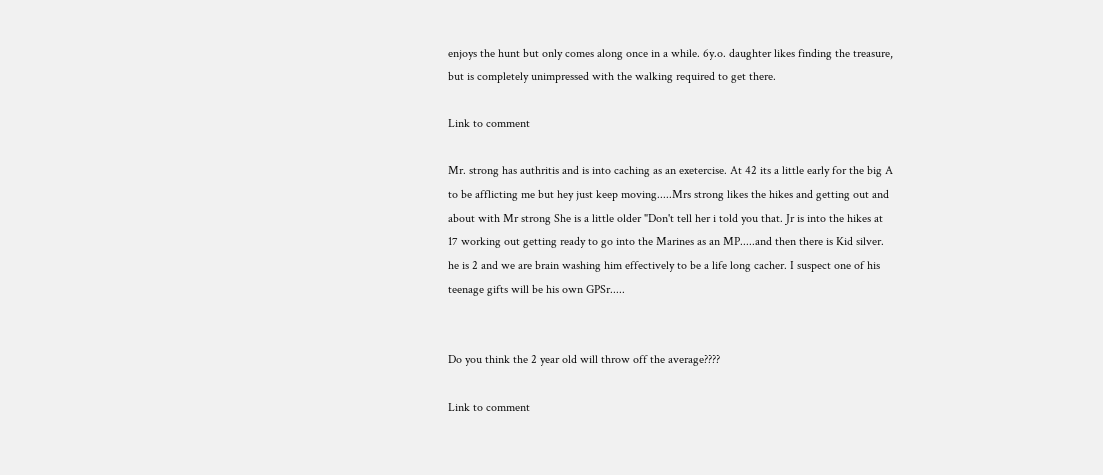enjoys the hunt but only comes along once in a while. 6y.o. daughter likes finding the treasure, but is completely unimpressed with the walking required to get there.

Link to comment

Mr. strong has authritis and is into caching as an exetercise. At 42 its a little early for the big A to be afflicting me but hey just keep moving.....Mrs strong likes the hikes and getting out and about with Mr strong She is a little older "Don't tell her i told you that. Jr is into the hikes at 17 working out getting ready to go into the Marines as an MP.....and then there is Kid silver. he is 2 and we are brain washing him effectively to be a life long cacher. I suspect one of his teenage gifts will be his own GPSr.....


Do you think the 2 year old will throw off the average????

Link to comment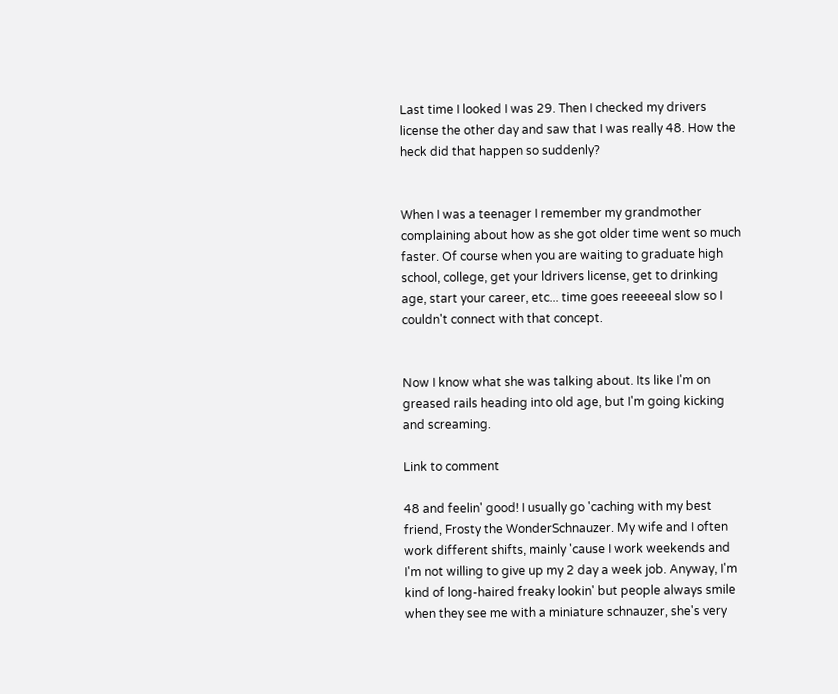Last time I looked I was 29. Then I checked my drivers license the other day and saw that I was really 48. How the heck did that happen so suddenly?


When I was a teenager I remember my grandmother complaining about how as she got older time went so much faster. Of course when you are waiting to graduate high school, college, get your ldrivers license, get to drinking age, start your career, etc... time goes reeeeeal slow so I couldn't connect with that concept.


Now I know what she was talking about. Its like I'm on greased rails heading into old age, but I'm going kicking and screaming.

Link to comment

48 and feelin' good! I usually go 'caching with my best friend, Frosty the WonderSchnauzer. My wife and I often work different shifts, mainly 'cause I work weekends and I'm not willing to give up my 2 day a week job. Anyway, I'm kind of long-haired freaky lookin' but people always smile when they see me with a miniature schnauzer, she's very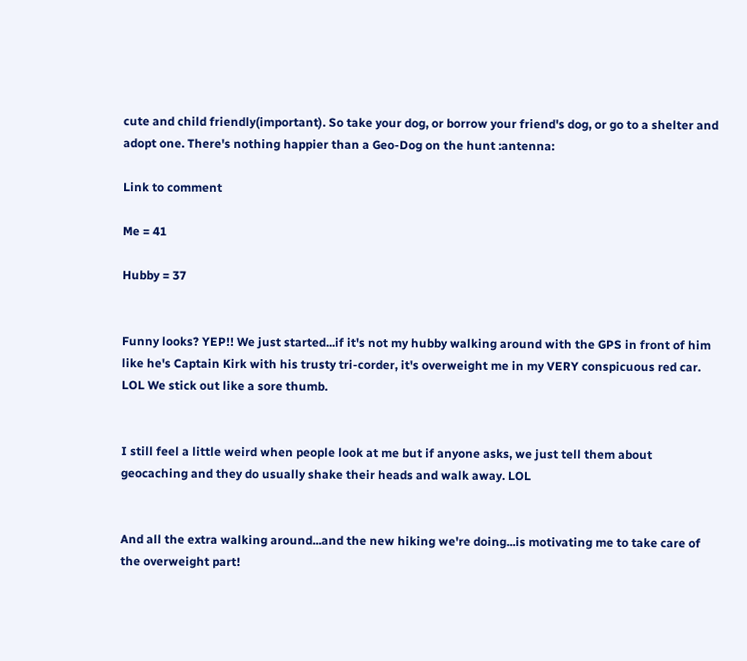cute and child friendly(important). So take your dog, or borrow your friend's dog, or go to a shelter and adopt one. There's nothing happier than a Geo-Dog on the hunt :antenna:

Link to comment

Me = 41

Hubby = 37


Funny looks? YEP!! We just started...if it's not my hubby walking around with the GPS in front of him like he's Captain Kirk with his trusty tri-corder, it's overweight me in my VERY conspicuous red car. LOL We stick out like a sore thumb.


I still feel a little weird when people look at me but if anyone asks, we just tell them about geocaching and they do usually shake their heads and walk away. LOL


And all the extra walking around...and the new hiking we're doing...is motivating me to take care of the overweight part!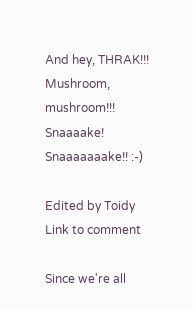And hey, THRAK!!! Mushroom, mushroom!!! Snaaaake! Snaaaaaaake!! :-)

Edited by Toidy
Link to comment

Since we're all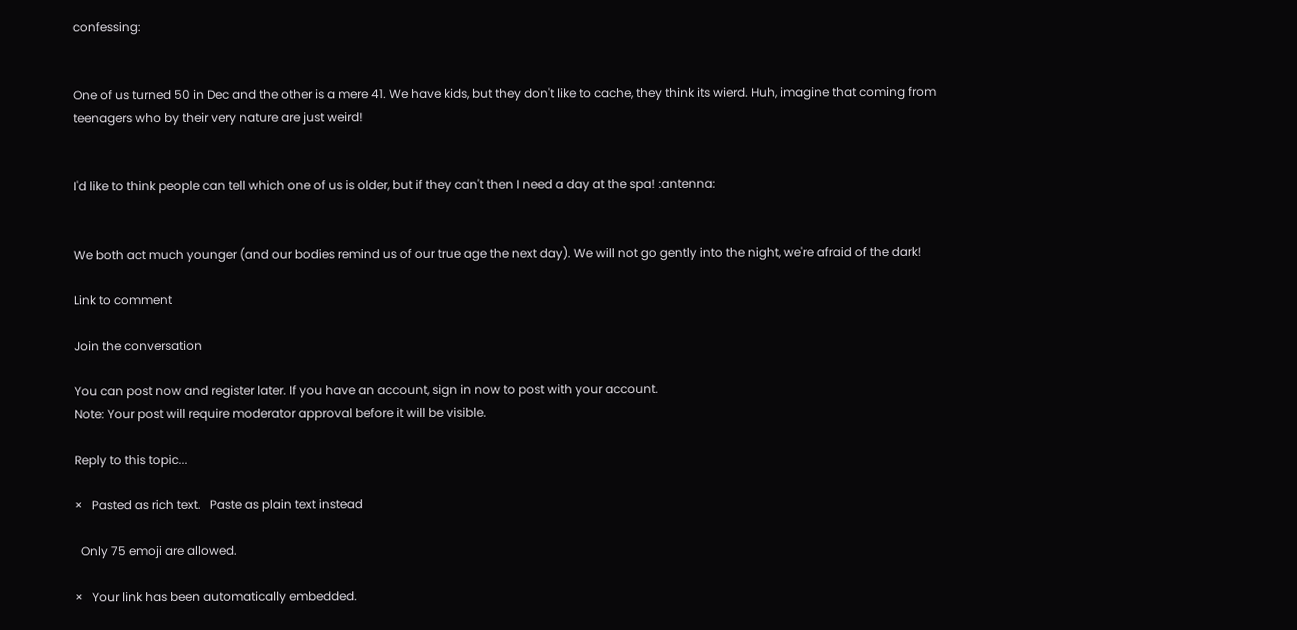confessing:


One of us turned 50 in Dec and the other is a mere 41. We have kids, but they don't like to cache, they think its wierd. Huh, imagine that coming from teenagers who by their very nature are just weird!


I'd like to think people can tell which one of us is older, but if they can't then I need a day at the spa! :antenna:


We both act much younger (and our bodies remind us of our true age the next day). We will not go gently into the night, we're afraid of the dark!

Link to comment

Join the conversation

You can post now and register later. If you have an account, sign in now to post with your account.
Note: Your post will require moderator approval before it will be visible.

Reply to this topic...

×   Pasted as rich text.   Paste as plain text instead

  Only 75 emoji are allowed.

×   Your link has been automatically embedded.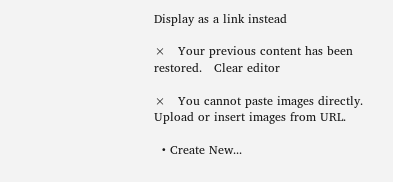Display as a link instead

×   Your previous content has been restored.   Clear editor

×   You cannot paste images directly. Upload or insert images from URL.

  • Create New...